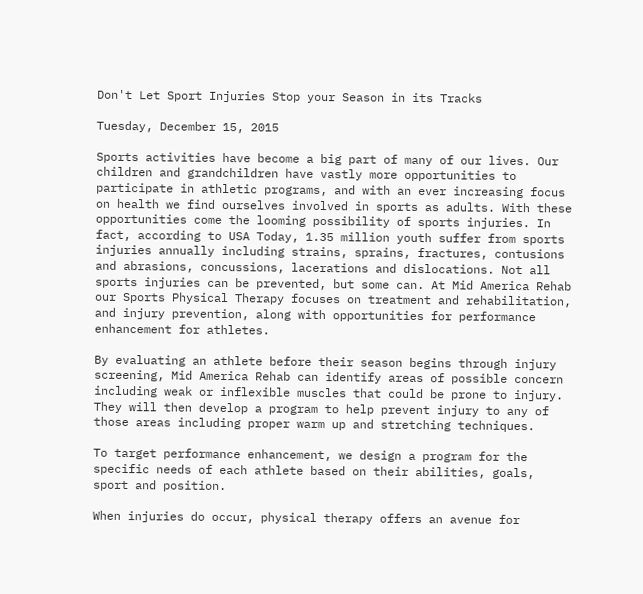Don't Let Sport Injuries Stop your Season in its Tracks

Tuesday, December 15, 2015

Sports activities have become a big part of many of our lives. Our children and grandchildren have vastly more opportunities to participate in athletic programs, and with an ever increasing focus on health we find ourselves involved in sports as adults. With these opportunities come the looming possibility of sports injuries. In fact, according to USA Today, 1.35 million youth suffer from sports injuries annually including strains, sprains, fractures, contusions and abrasions, concussions, lacerations and dislocations. Not all sports injuries can be prevented, but some can. At Mid America Rehab our Sports Physical Therapy focuses on treatment and rehabilitation, and injury prevention, along with opportunities for performance enhancement for athletes.

By evaluating an athlete before their season begins through injury screening, Mid America Rehab can identify areas of possible concern including weak or inflexible muscles that could be prone to injury. They will then develop a program to help prevent injury to any of those areas including proper warm up and stretching techniques.

To target performance enhancement, we design a program for the specific needs of each athlete based on their abilities, goals, sport and position.

When injuries do occur, physical therapy offers an avenue for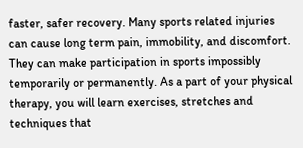faster, safer recovery. Many sports related injuries can cause long term pain, immobility, and discomfort. They can make participation in sports impossibly temporarily or permanently. As a part of your physical therapy, you will learn exercises, stretches and techniques that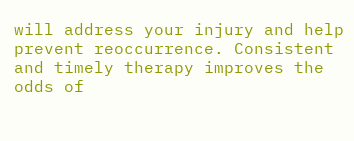will address your injury and help prevent reoccurrence. Consistent and timely therapy improves the odds of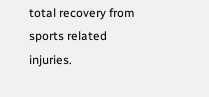total recovery from sports related injuries.